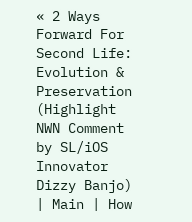« 2 Ways Forward For Second Life: Evolution & Preservation (Highlight NWN Comment by SL/iOS Innovator Dizzy Banjo) | Main | How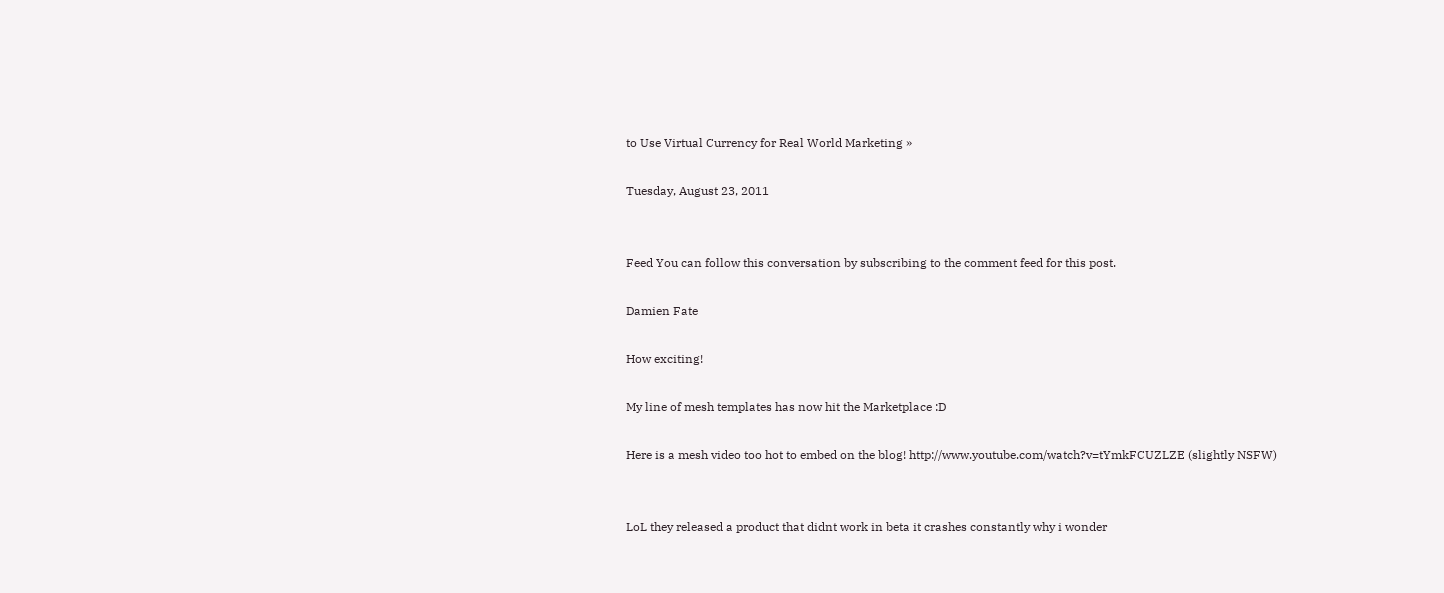to Use Virtual Currency for Real World Marketing »

Tuesday, August 23, 2011


Feed You can follow this conversation by subscribing to the comment feed for this post.

Damien Fate

How exciting!

My line of mesh templates has now hit the Marketplace :D

Here is a mesh video too hot to embed on the blog! http://www.youtube.com/watch?v=tYmkFCUZLZE (slightly NSFW)


LoL they released a product that didnt work in beta it crashes constantly why i wonder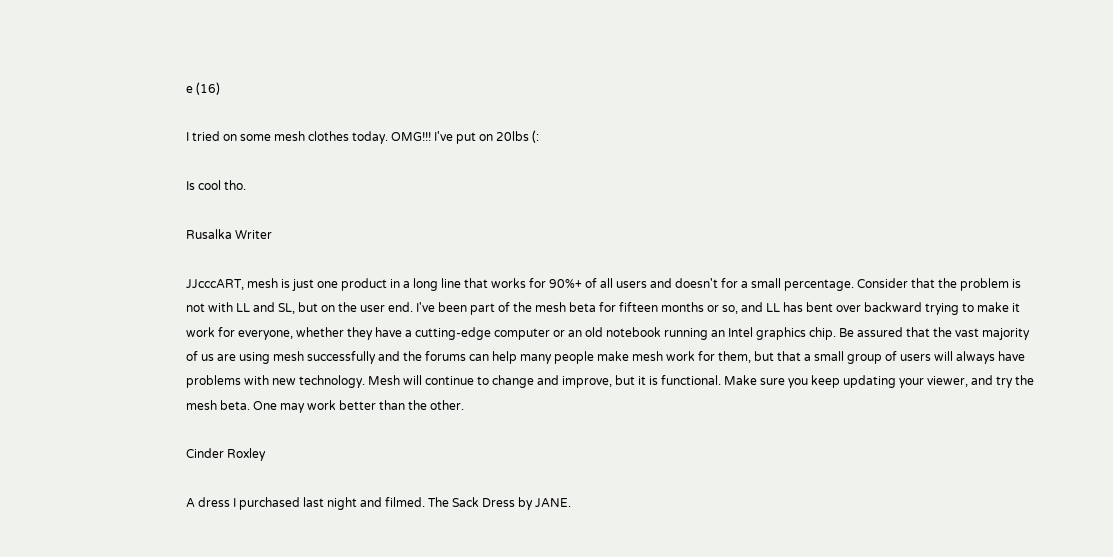e (16)

I tried on some mesh clothes today. OMG!!! I've put on 20lbs (:

Is cool tho.

Rusalka Writer

JJcccART, mesh is just one product in a long line that works for 90%+ of all users and doesn't for a small percentage. Consider that the problem is not with LL and SL, but on the user end. I've been part of the mesh beta for fifteen months or so, and LL has bent over backward trying to make it work for everyone, whether they have a cutting-edge computer or an old notebook running an Intel graphics chip. Be assured that the vast majority of us are using mesh successfully and the forums can help many people make mesh work for them, but that a small group of users will always have problems with new technology. Mesh will continue to change and improve, but it is functional. Make sure you keep updating your viewer, and try the mesh beta. One may work better than the other.

Cinder Roxley

A dress I purchased last night and filmed. The Sack Dress by JANE.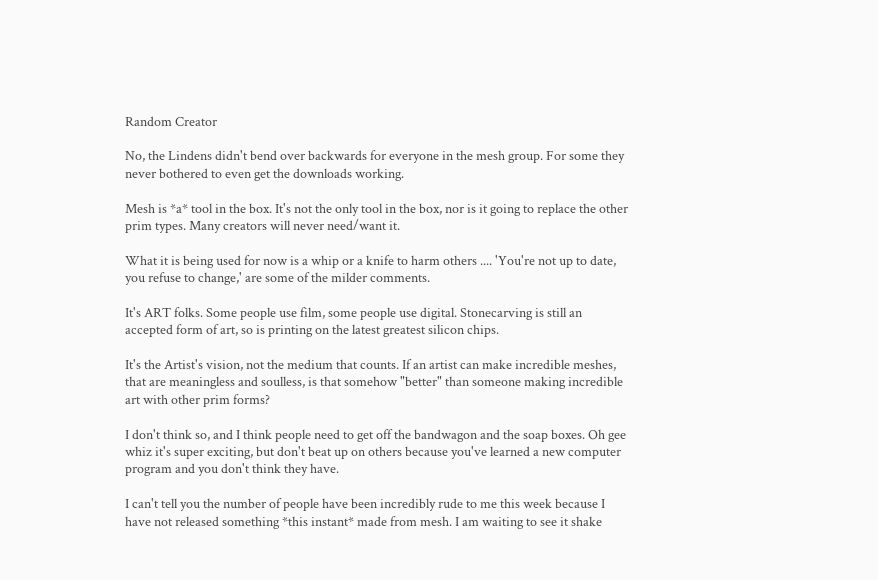Random Creator

No, the Lindens didn't bend over backwards for everyone in the mesh group. For some they never bothered to even get the downloads working.

Mesh is *a* tool in the box. It's not the only tool in the box, nor is it going to replace the other prim types. Many creators will never need/want it.

What it is being used for now is a whip or a knife to harm others .... 'You're not up to date, you refuse to change,' are some of the milder comments.

It's ART folks. Some people use film, some people use digital. Stonecarving is still an accepted form of art, so is printing on the latest greatest silicon chips.

It's the Artist's vision, not the medium that counts. If an artist can make incredible meshes, that are meaningless and soulless, is that somehow "better" than someone making incredible art with other prim forms?

I don't think so, and I think people need to get off the bandwagon and the soap boxes. Oh gee whiz it's super exciting, but don't beat up on others because you've learned a new computer program and you don't think they have.

I can't tell you the number of people have been incredibly rude to me this week because I have not released something *this instant* made from mesh. I am waiting to see it shake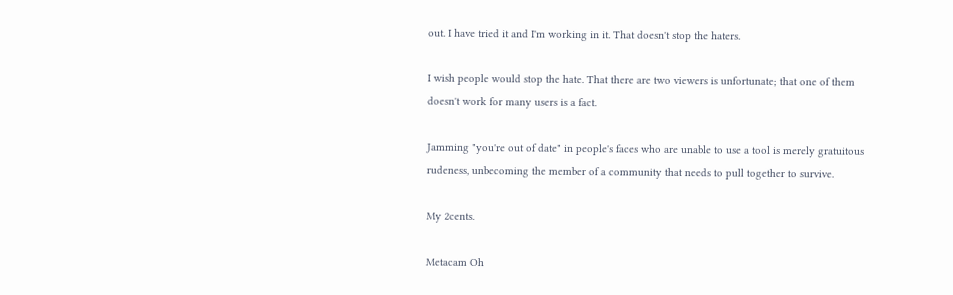out. I have tried it and I'm working in it. That doesn't stop the haters.

I wish people would stop the hate. That there are two viewers is unfortunate; that one of them doesn't work for many users is a fact.

Jamming "you're out of date" in people's faces who are unable to use a tool is merely gratuitous rudeness, unbecoming the member of a community that needs to pull together to survive.

My 2cents.

Metacam Oh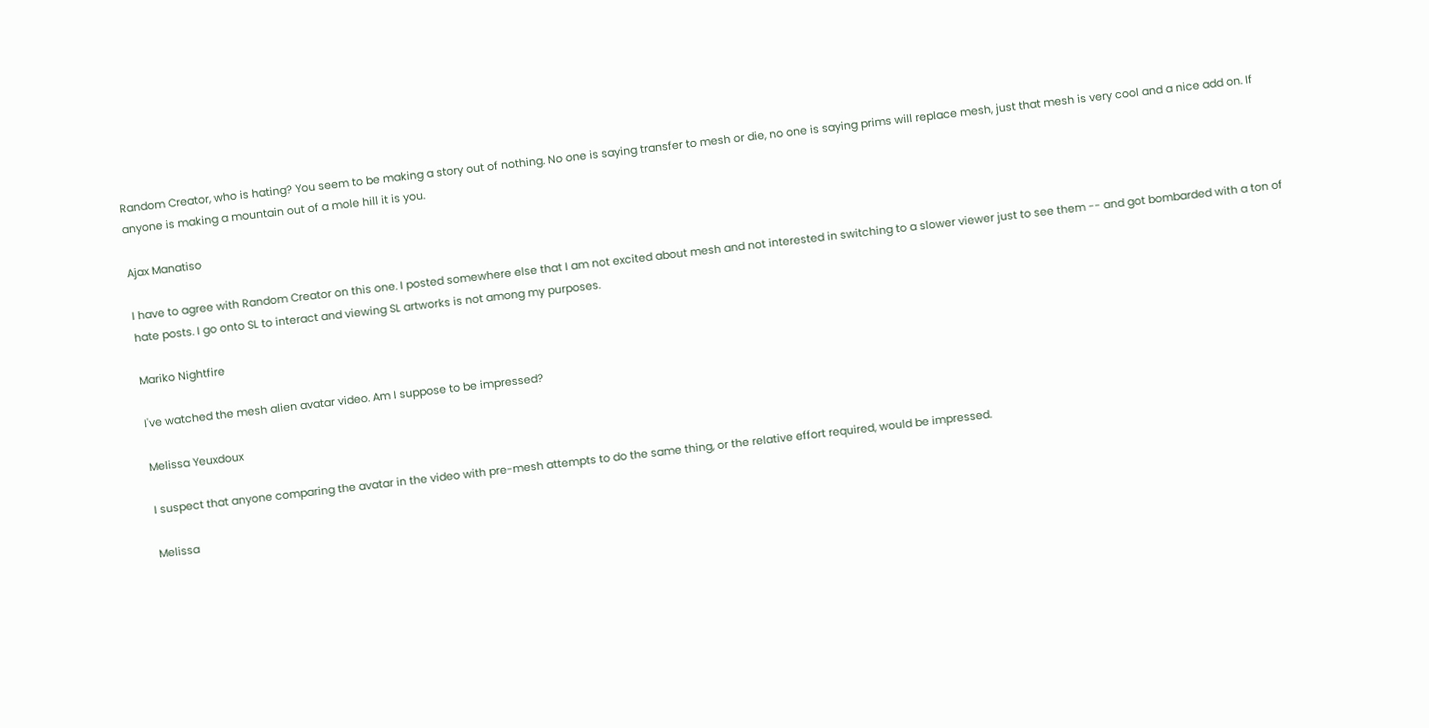Random Creator, who is hating? You seem to be making a story out of nothing. No one is saying transfer to mesh or die, no one is saying prims will replace mesh, just that mesh is very cool and a nice add on. If anyone is making a mountain out of a mole hill it is you.

Ajax Manatiso

I have to agree with Random Creator on this one. I posted somewhere else that I am not excited about mesh and not interested in switching to a slower viewer just to see them -- and got bombarded with a ton of hate posts. I go onto SL to interact and viewing SL artworks is not among my purposes.

Mariko Nightfire

I've watched the mesh alien avatar video. Am I suppose to be impressed?

Melissa Yeuxdoux

I suspect that anyone comparing the avatar in the video with pre-mesh attempts to do the same thing, or the relative effort required, would be impressed.

Melissa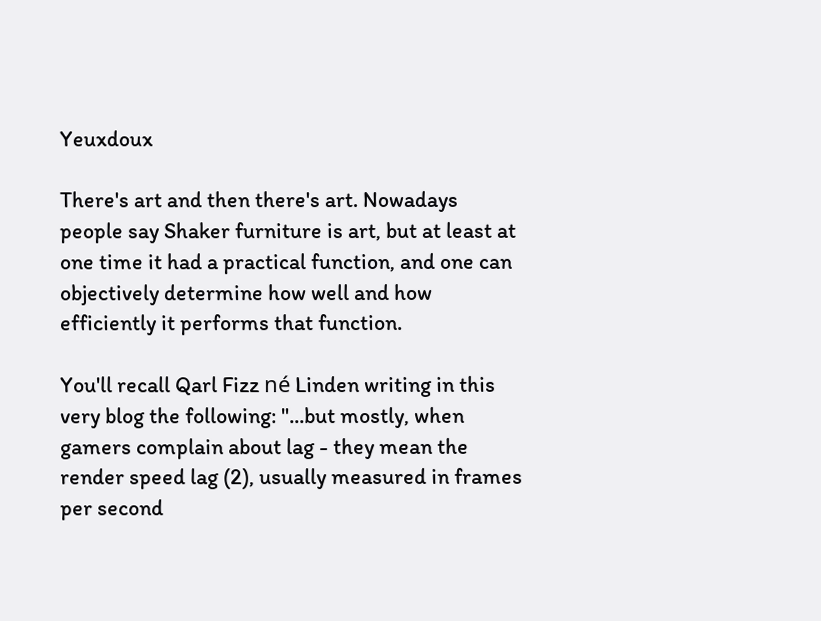Yeuxdoux

There's art and then there's art. Nowadays people say Shaker furniture is art, but at least at one time it had a practical function, and one can objectively determine how well and how efficiently it performs that function.

You'll recall Qarl Fizz né Linden writing in this very blog the following: "...but mostly, when gamers complain about lag - they mean the render speed lag (2), usually measured in frames per second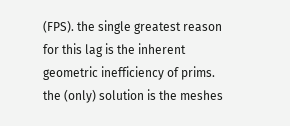(FPS). the single greatest reason for this lag is the inherent geometric inefficiency of prims. the (only) solution is the meshes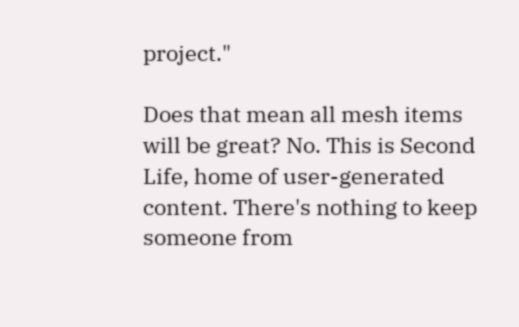project."

Does that mean all mesh items will be great? No. This is Second Life, home of user-generated content. There's nothing to keep someone from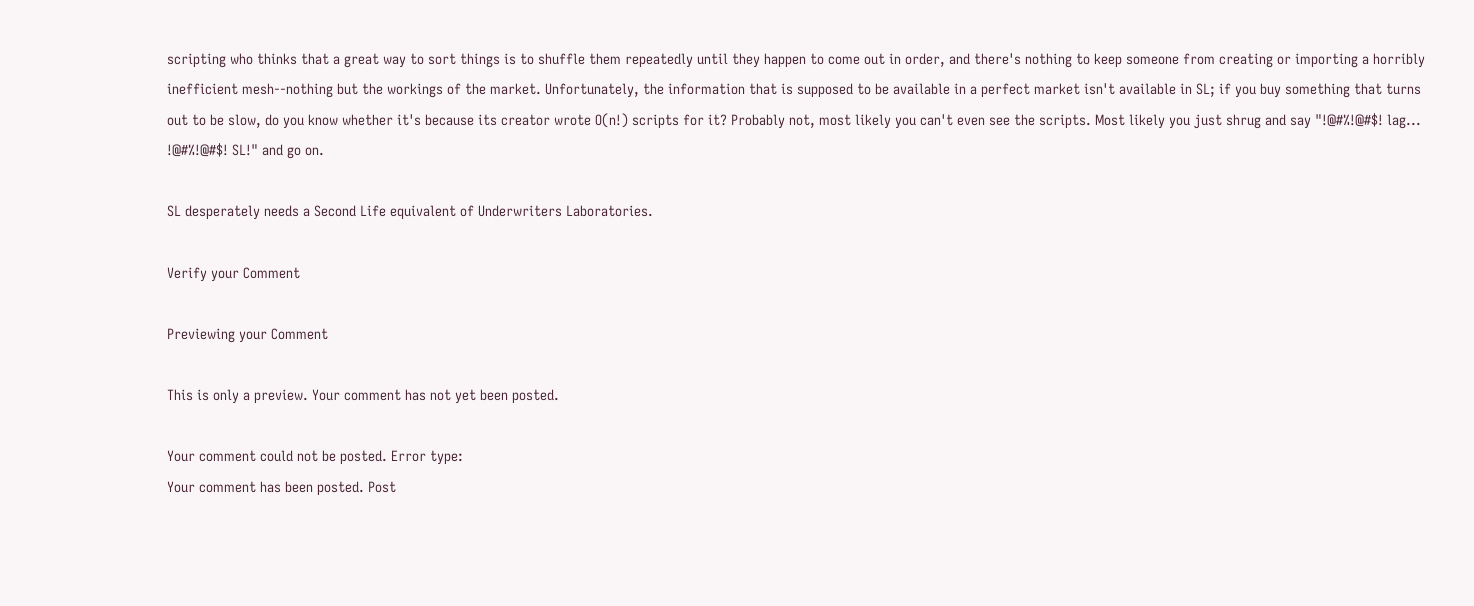scripting who thinks that a great way to sort things is to shuffle them repeatedly until they happen to come out in order, and there's nothing to keep someone from creating or importing a horribly inefficient mesh--nothing but the workings of the market. Unfortunately, the information that is supposed to be available in a perfect market isn't available in SL; if you buy something that turns out to be slow, do you know whether it's because its creator wrote O(n!) scripts for it? Probably not, most likely you can't even see the scripts. Most likely you just shrug and say "!@#%!@#$! lag... !@#%!@#$! SL!" and go on.

SL desperately needs a Second Life equivalent of Underwriters Laboratories.

Verify your Comment

Previewing your Comment

This is only a preview. Your comment has not yet been posted.

Your comment could not be posted. Error type:
Your comment has been posted. Post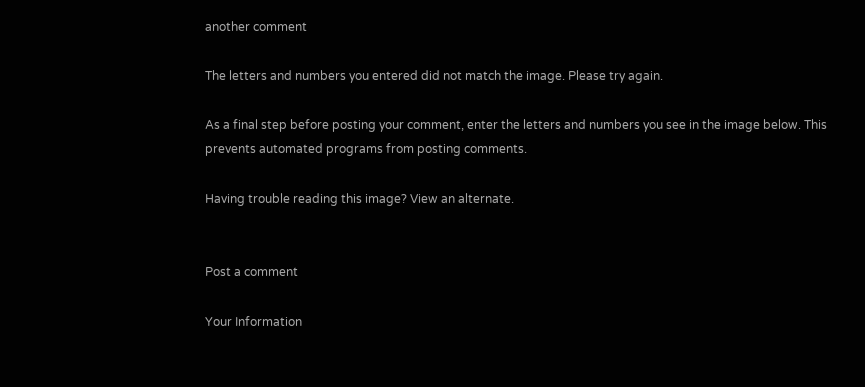another comment

The letters and numbers you entered did not match the image. Please try again.

As a final step before posting your comment, enter the letters and numbers you see in the image below. This prevents automated programs from posting comments.

Having trouble reading this image? View an alternate.


Post a comment

Your Information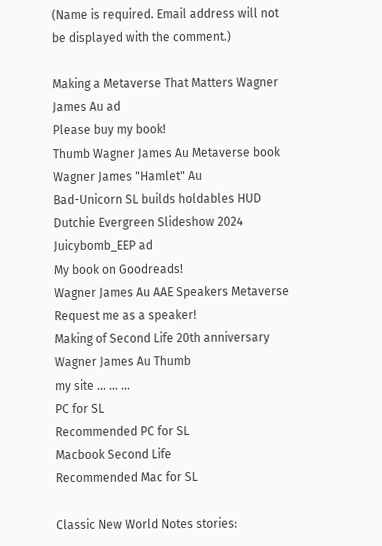(Name is required. Email address will not be displayed with the comment.)

Making a Metaverse That Matters Wagner James Au ad
Please buy my book!
Thumb Wagner James Au Metaverse book
Wagner James "Hamlet" Au
Bad-Unicorn SL builds holdables HUD
Dutchie Evergreen Slideshow 2024
Juicybomb_EEP ad
My book on Goodreads!
Wagner James Au AAE Speakers Metaverse
Request me as a speaker!
Making of Second Life 20th anniversary Wagner James Au Thumb
my site ... ... ...
PC for SL
Recommended PC for SL
Macbook Second Life
Recommended Mac for SL

Classic New World Notes stories: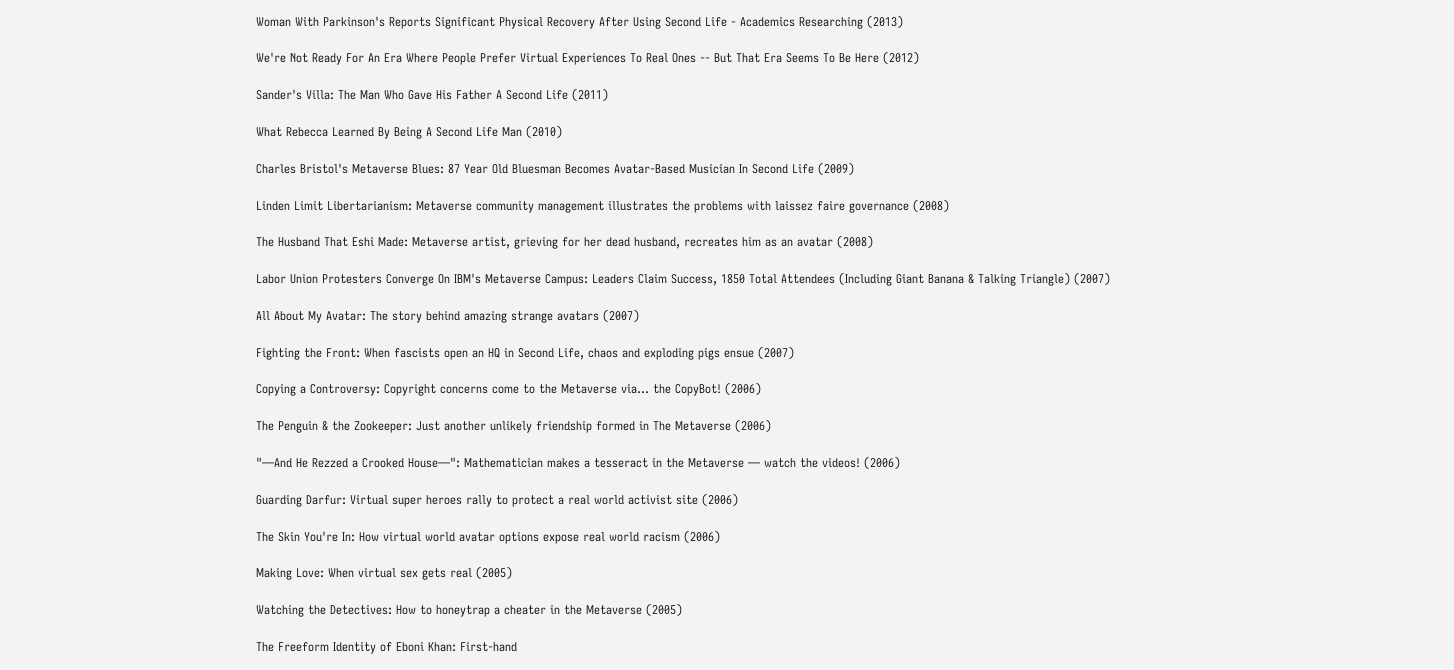Woman With Parkinson's Reports Significant Physical Recovery After Using Second Life - Academics Researching (2013)

We're Not Ready For An Era Where People Prefer Virtual Experiences To Real Ones -- But That Era Seems To Be Here (2012)

Sander's Villa: The Man Who Gave His Father A Second Life (2011)

What Rebecca Learned By Being A Second Life Man (2010)

Charles Bristol's Metaverse Blues: 87 Year Old Bluesman Becomes Avatar-Based Musician In Second Life (2009)

Linden Limit Libertarianism: Metaverse community management illustrates the problems with laissez faire governance (2008)

The Husband That Eshi Made: Metaverse artist, grieving for her dead husband, recreates him as an avatar (2008)

Labor Union Protesters Converge On IBM's Metaverse Campus: Leaders Claim Success, 1850 Total Attendees (Including Giant Banana & Talking Triangle) (2007)

All About My Avatar: The story behind amazing strange avatars (2007)

Fighting the Front: When fascists open an HQ in Second Life, chaos and exploding pigs ensue (2007)

Copying a Controversy: Copyright concerns come to the Metaverse via... the CopyBot! (2006)

The Penguin & the Zookeeper: Just another unlikely friendship formed in The Metaverse (2006)

"—And He Rezzed a Crooked House—": Mathematician makes a tesseract in the Metaverse — watch the videos! (2006)

Guarding Darfur: Virtual super heroes rally to protect a real world activist site (2006)

The Skin You're In: How virtual world avatar options expose real world racism (2006)

Making Love: When virtual sex gets real (2005)

Watching the Detectives: How to honeytrap a cheater in the Metaverse (2005)

The Freeform Identity of Eboni Khan: First-hand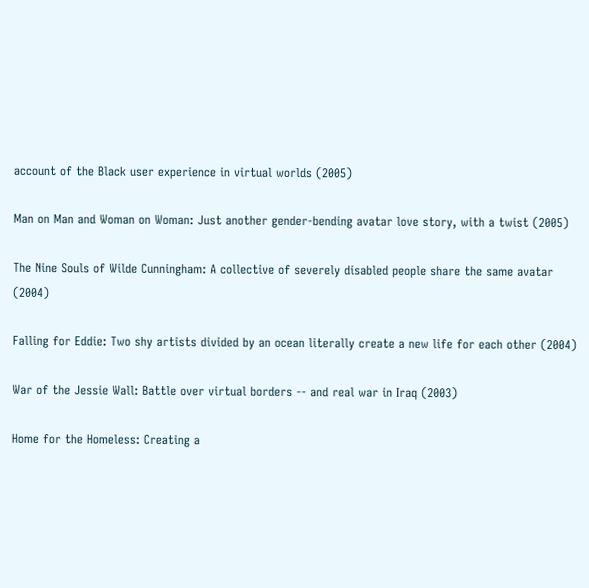account of the Black user experience in virtual worlds (2005)

Man on Man and Woman on Woman: Just another gender-bending avatar love story, with a twist (2005)

The Nine Souls of Wilde Cunningham: A collective of severely disabled people share the same avatar (2004)

Falling for Eddie: Two shy artists divided by an ocean literally create a new life for each other (2004)

War of the Jessie Wall: Battle over virtual borders -- and real war in Iraq (2003)

Home for the Homeless: Creating a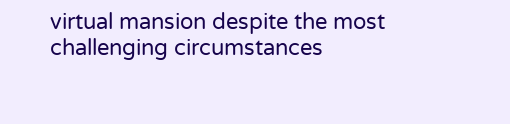virtual mansion despite the most challenging circumstances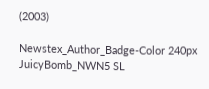(2003)

Newstex_Author_Badge-Color 240px
JuicyBomb_NWN5 SL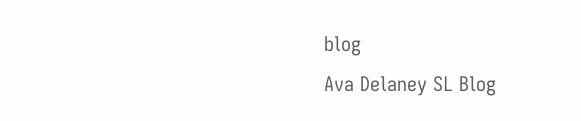blog
Ava Delaney SL Blog